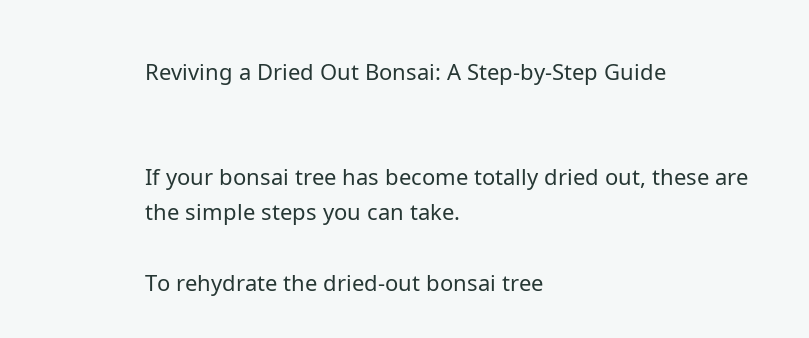Reviving a Dried Out Bonsai: A Step-by-Step Guide


If your bonsai tree has become totally dried out, these are the simple steps you can take.

To rehydrate the dried-out bonsai tree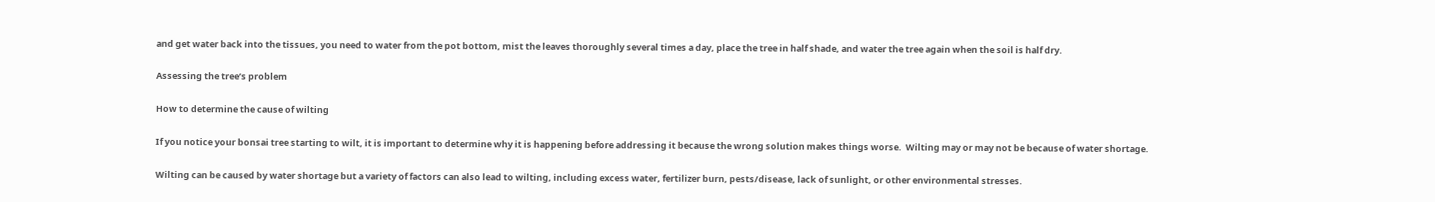and get water back into the tissues, you need to water from the pot bottom, mist the leaves thoroughly several times a day, place the tree in half shade, and water the tree again when the soil is half dry.

Assessing the tree’s problem

How to determine the cause of wilting

If you notice your bonsai tree starting to wilt, it is important to determine why it is happening before addressing it because the wrong solution makes things worse.  Wilting may or may not be because of water shortage.

Wilting can be caused by water shortage but a variety of factors can also lead to wilting, including excess water, fertilizer burn, pests/disease, lack of sunlight, or other environmental stresses.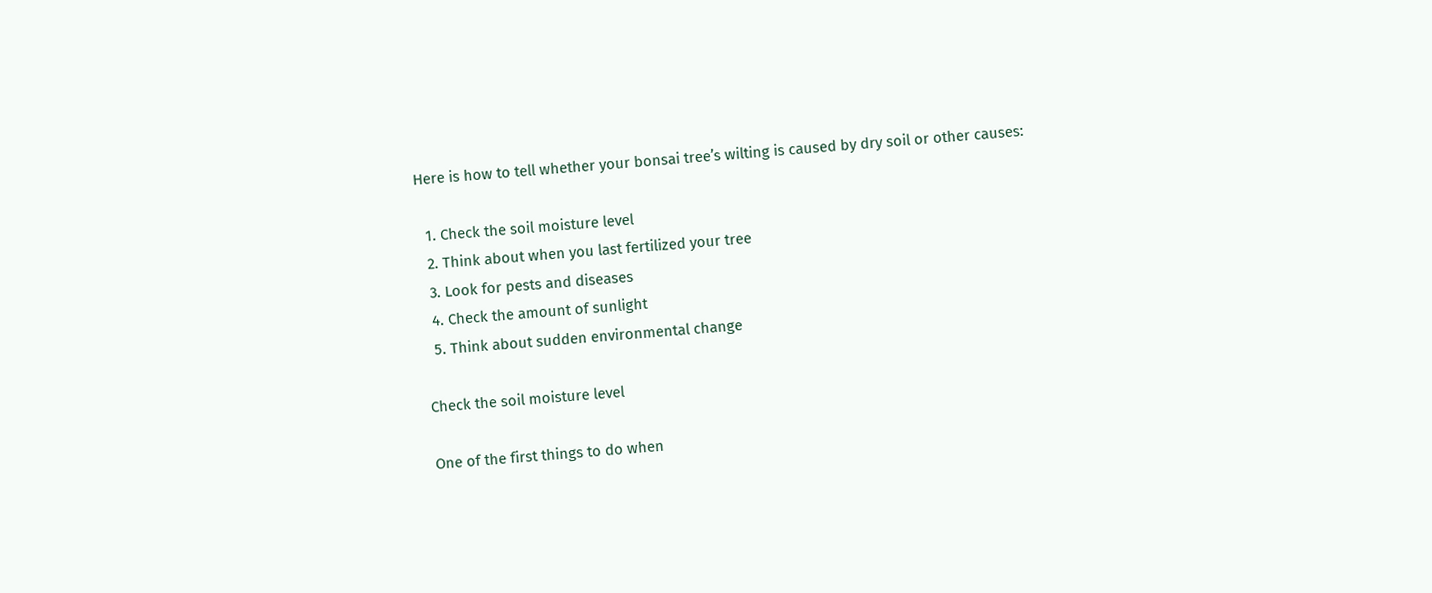Here is how to tell whether your bonsai tree’s wilting is caused by dry soil or other causes:

  1. Check the soil moisture level
  2. Think about when you last fertilized your tree
  3. Look for pests and diseases
  4. Check the amount of sunlight
  5. Think about sudden environmental change

Check the soil moisture level

One of the first things to do when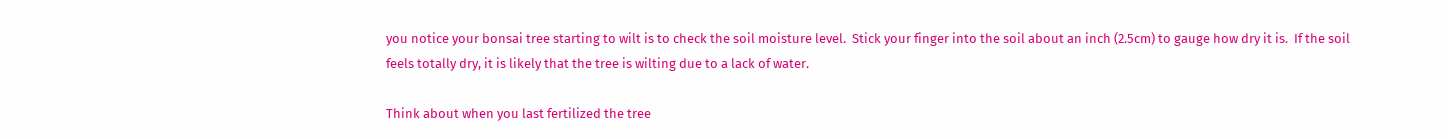you notice your bonsai tree starting to wilt is to check the soil moisture level.  Stick your finger into the soil about an inch (2.5cm) to gauge how dry it is.  If the soil feels totally dry, it is likely that the tree is wilting due to a lack of water.

Think about when you last fertilized the tree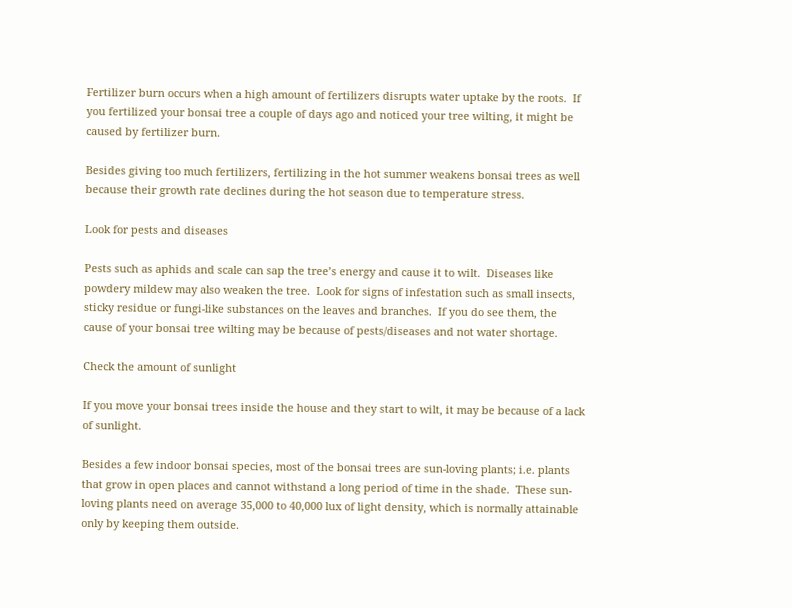Fertilizer burn occurs when a high amount of fertilizers disrupts water uptake by the roots.  If you fertilized your bonsai tree a couple of days ago and noticed your tree wilting, it might be caused by fertilizer burn.

Besides giving too much fertilizers, fertilizing in the hot summer weakens bonsai trees as well because their growth rate declines during the hot season due to temperature stress.

Look for pests and diseases

Pests such as aphids and scale can sap the tree’s energy and cause it to wilt.  Diseases like powdery mildew may also weaken the tree.  Look for signs of infestation such as small insects, sticky residue or fungi-like substances on the leaves and branches.  If you do see them, the cause of your bonsai tree wilting may be because of pests/diseases and not water shortage.

Check the amount of sunlight

If you move your bonsai trees inside the house and they start to wilt, it may be because of a lack of sunlight.

Besides a few indoor bonsai species, most of the bonsai trees are sun-loving plants; i.e. plants that grow in open places and cannot withstand a long period of time in the shade.  These sun-loving plants need on average 35,000 to 40,000 lux of light density, which is normally attainable only by keeping them outside.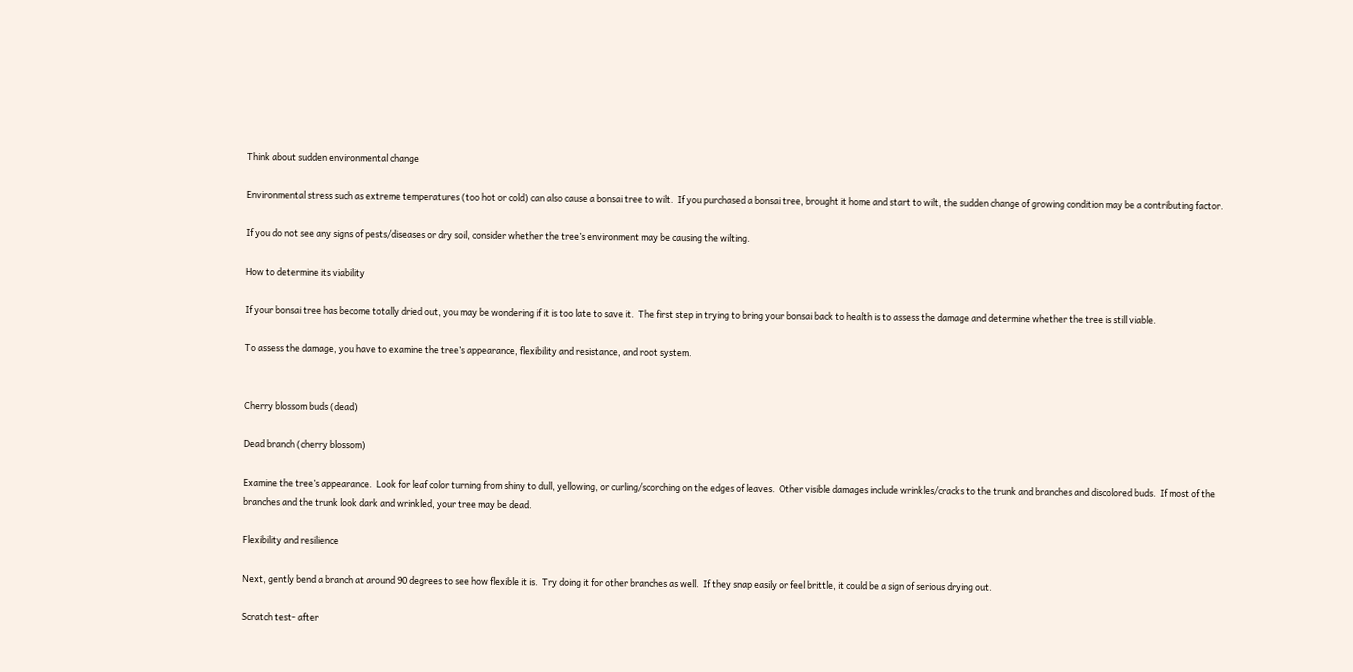Think about sudden environmental change

Environmental stress such as extreme temperatures (too hot or cold) can also cause a bonsai tree to wilt.  If you purchased a bonsai tree, brought it home and start to wilt, the sudden change of growing condition may be a contributing factor.

If you do not see any signs of pests/diseases or dry soil, consider whether the tree’s environment may be causing the wilting.

How to determine its viability

If your bonsai tree has become totally dried out, you may be wondering if it is too late to save it.  The first step in trying to bring your bonsai back to health is to assess the damage and determine whether the tree is still viable.

To assess the damage, you have to examine the tree’s appearance, flexibility and resistance, and root system.


Cherry blossom buds (dead)

Dead branch (cherry blossom)

Examine the tree’s appearance.  Look for leaf color turning from shiny to dull, yellowing, or curling/scorching on the edges of leaves.  Other visible damages include wrinkles/cracks to the trunk and branches and discolored buds.  If most of the branches and the trunk look dark and wrinkled, your tree may be dead.

Flexibility and resilience

Next, gently bend a branch at around 90 degrees to see how flexible it is.  Try doing it for other branches as well.  If they snap easily or feel brittle, it could be a sign of serious drying out.

Scratch test- after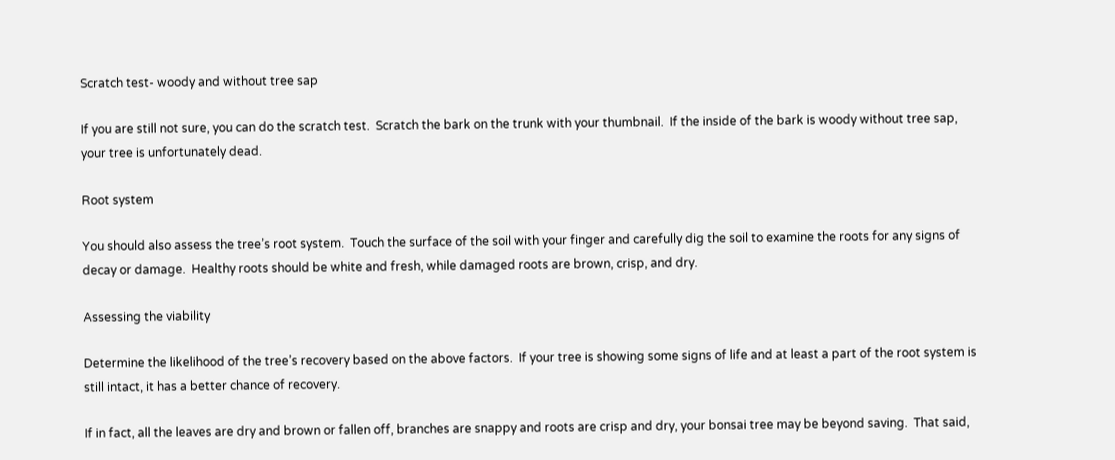Scratch test- woody and without tree sap

If you are still not sure, you can do the scratch test.  Scratch the bark on the trunk with your thumbnail.  If the inside of the bark is woody without tree sap, your tree is unfortunately dead.

Root system

You should also assess the tree’s root system.  Touch the surface of the soil with your finger and carefully dig the soil to examine the roots for any signs of decay or damage.  Healthy roots should be white and fresh, while damaged roots are brown, crisp, and dry.

Assessing the viability

Determine the likelihood of the tree’s recovery based on the above factors.  If your tree is showing some signs of life and at least a part of the root system is still intact, it has a better chance of recovery.

If in fact, all the leaves are dry and brown or fallen off, branches are snappy and roots are crisp and dry, your bonsai tree may be beyond saving.  That said,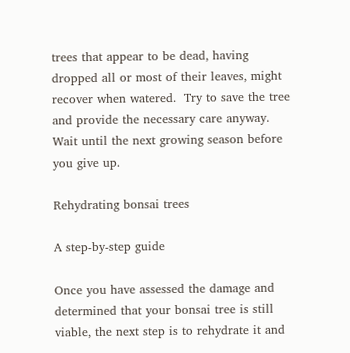trees that appear to be dead, having dropped all or most of their leaves, might recover when watered.  Try to save the tree and provide the necessary care anyway.  Wait until the next growing season before you give up.

Rehydrating bonsai trees

A step-by-step guide

Once you have assessed the damage and determined that your bonsai tree is still viable, the next step is to rehydrate it and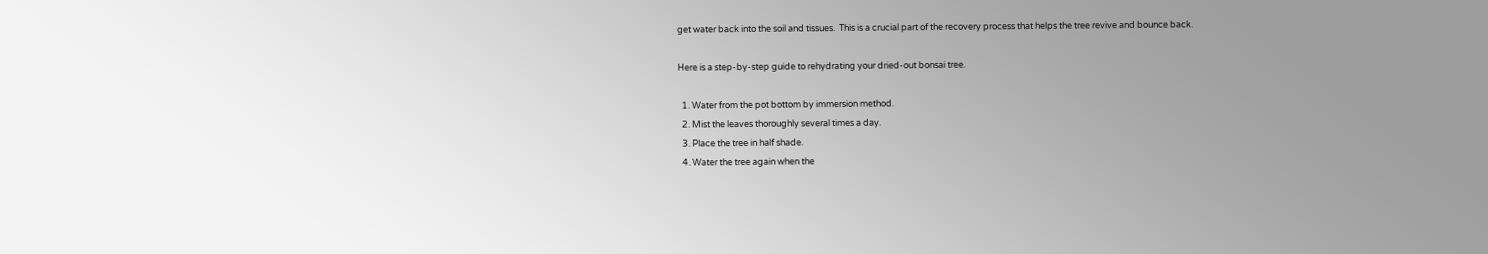get water back into the soil and tissues.  This is a crucial part of the recovery process that helps the tree revive and bounce back.

Here is a step-by-step guide to rehydrating your dried-out bonsai tree.

  1. Water from the pot bottom by immersion method.
  2. Mist the leaves thoroughly several times a day.
  3. Place the tree in half shade.
  4. Water the tree again when the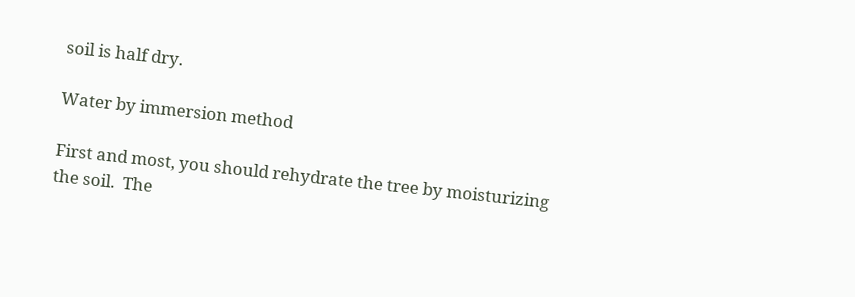soil is half dry.

Water by immersion method

First and most, you should rehydrate the tree by moisturizing the soil.  The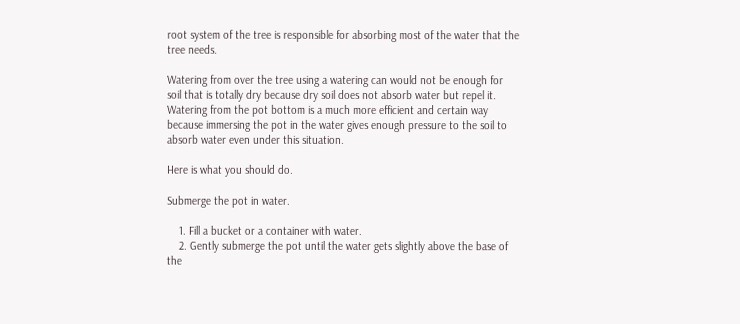root system of the tree is responsible for absorbing most of the water that the tree needs.

Watering from over the tree using a watering can would not be enough for soil that is totally dry because dry soil does not absorb water but repel it.  Watering from the pot bottom is a much more efficient and certain way because immersing the pot in the water gives enough pressure to the soil to absorb water even under this situation.

Here is what you should do.

Submerge the pot in water.

    1. Fill a bucket or a container with water.
    2. Gently submerge the pot until the water gets slightly above the base of the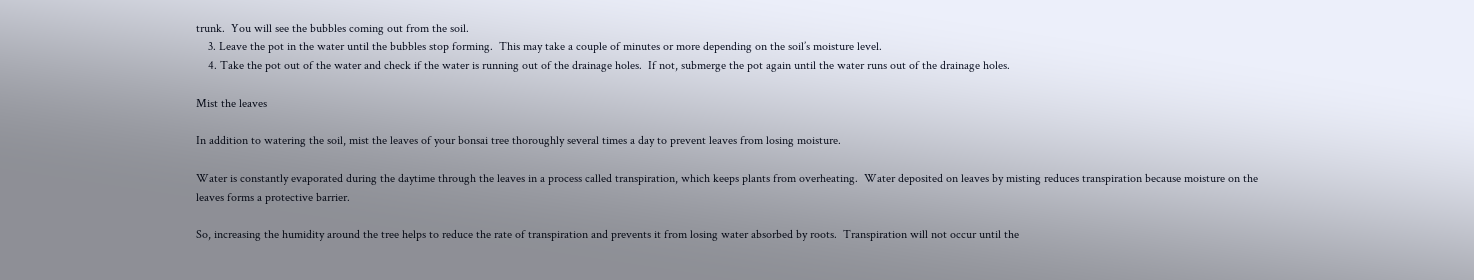trunk.  You will see the bubbles coming out from the soil.
    3. Leave the pot in the water until the bubbles stop forming.  This may take a couple of minutes or more depending on the soil’s moisture level.
    4. Take the pot out of the water and check if the water is running out of the drainage holes.  If not, submerge the pot again until the water runs out of the drainage holes.

Mist the leaves

In addition to watering the soil, mist the leaves of your bonsai tree thoroughly several times a day to prevent leaves from losing moisture.

Water is constantly evaporated during the daytime through the leaves in a process called transpiration, which keeps plants from overheating.  Water deposited on leaves by misting reduces transpiration because moisture on the leaves forms a protective barrier.

So, increasing the humidity around the tree helps to reduce the rate of transpiration and prevents it from losing water absorbed by roots.  Transpiration will not occur until the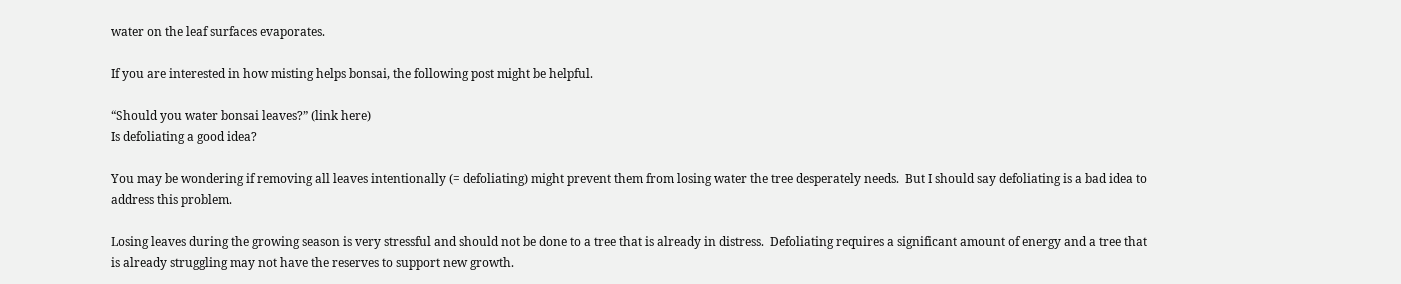water on the leaf surfaces evaporates.

If you are interested in how misting helps bonsai, the following post might be helpful.

“Should you water bonsai leaves?” (link here)
Is defoliating a good idea?

You may be wondering if removing all leaves intentionally (= defoliating) might prevent them from losing water the tree desperately needs.  But I should say defoliating is a bad idea to address this problem.

Losing leaves during the growing season is very stressful and should not be done to a tree that is already in distress.  Defoliating requires a significant amount of energy and a tree that is already struggling may not have the reserves to support new growth.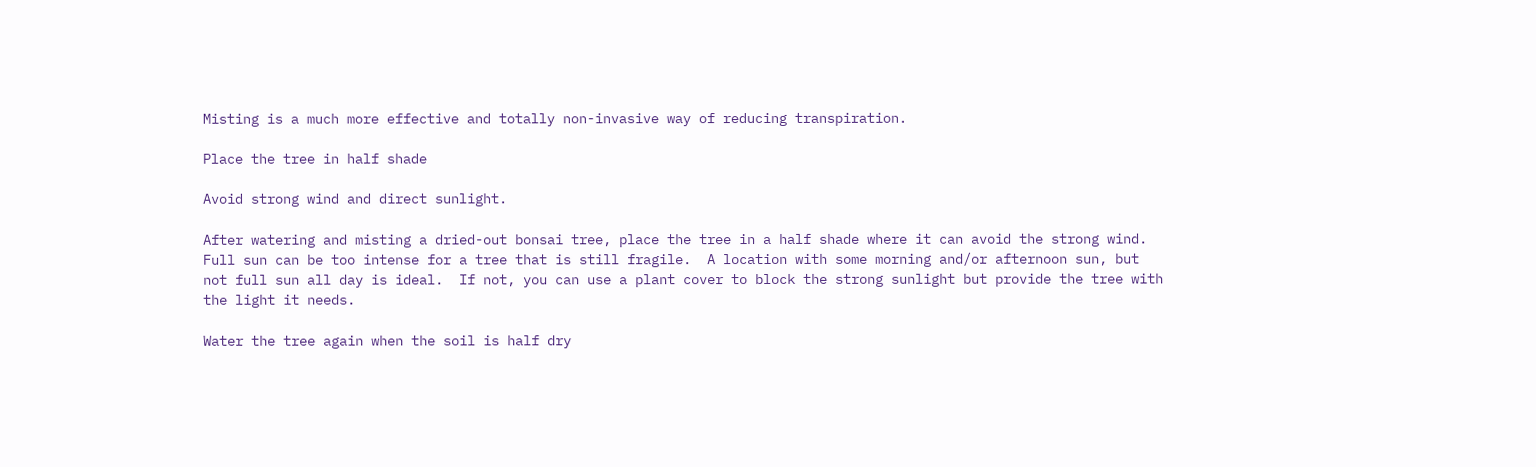Misting is a much more effective and totally non-invasive way of reducing transpiration.

Place the tree in half shade

Avoid strong wind and direct sunlight.

After watering and misting a dried-out bonsai tree, place the tree in a half shade where it can avoid the strong wind.  Full sun can be too intense for a tree that is still fragile.  A location with some morning and/or afternoon sun, but not full sun all day is ideal.  If not, you can use a plant cover to block the strong sunlight but provide the tree with the light it needs.

Water the tree again when the soil is half dry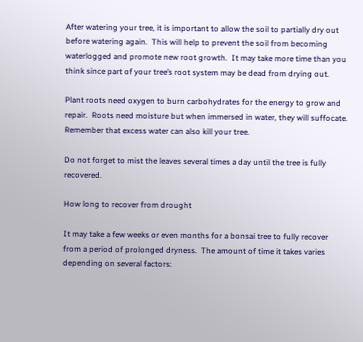After watering your tree, it is important to allow the soil to partially dry out before watering again.  This will help to prevent the soil from becoming waterlogged and promote new root growth.  It may take more time than you think since part of your tree’s root system may be dead from drying out.

Plant roots need oxygen to burn carbohydrates for the energy to grow and repair.  Roots need moisture but when immersed in water, they will suffocate.  Remember that excess water can also kill your tree.

Do not forget to mist the leaves several times a day until the tree is fully recovered.

How long to recover from drought

It may take a few weeks or even months for a bonsai tree to fully recover from a period of prolonged dryness.  The amount of time it takes varies depending on several factors: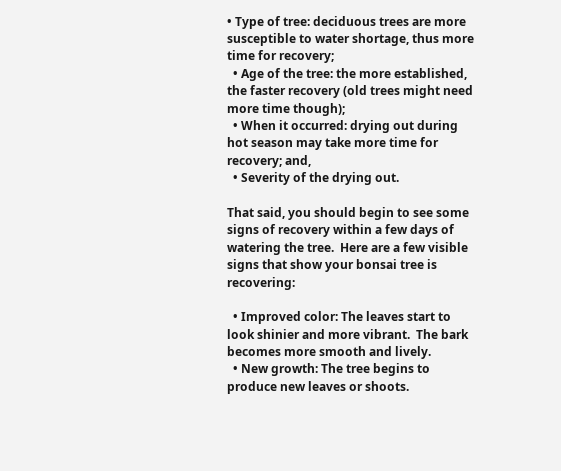• Type of tree: deciduous trees are more susceptible to water shortage, thus more time for recovery;
  • Age of the tree: the more established, the faster recovery (old trees might need more time though);
  • When it occurred: drying out during hot season may take more time for recovery; and,
  • Severity of the drying out.

That said, you should begin to see some signs of recovery within a few days of watering the tree.  Here are a few visible signs that show your bonsai tree is recovering:

  • Improved color: The leaves start to look shinier and more vibrant.  The bark becomes more smooth and lively.
  • New growth: The tree begins to produce new leaves or shoots.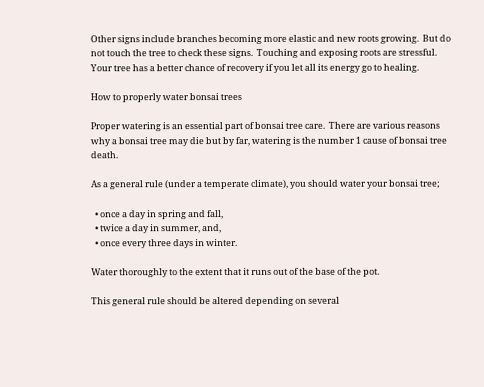Other signs include branches becoming more elastic and new roots growing.  But do not touch the tree to check these signs.  Touching and exposing roots are stressful.  Your tree has a better chance of recovery if you let all its energy go to healing.

How to properly water bonsai trees

Proper watering is an essential part of bonsai tree care.  There are various reasons why a bonsai tree may die but by far, watering is the number 1 cause of bonsai tree death.

As a general rule (under a temperate climate), you should water your bonsai tree;

  • once a day in spring and fall,
  • twice a day in summer, and,
  • once every three days in winter.

Water thoroughly to the extent that it runs out of the base of the pot.

This general rule should be altered depending on several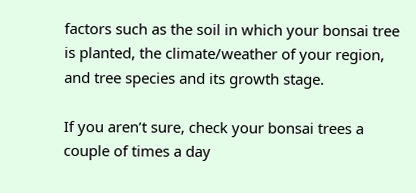factors such as the soil in which your bonsai tree is planted, the climate/weather of your region, and tree species and its growth stage.

If you aren’t sure, check your bonsai trees a couple of times a day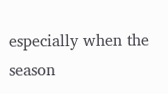especially when the season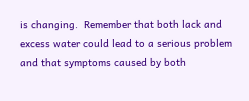is changing.  Remember that both lack and excess water could lead to a serious problem and that symptoms caused by both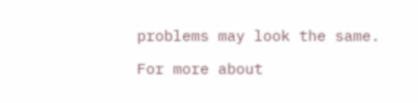problems may look the same.

For more about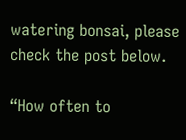watering bonsai, please check the post below.

“How often to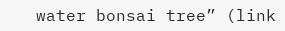water bonsai tree” (link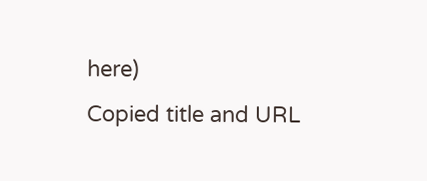here)
Copied title and URL